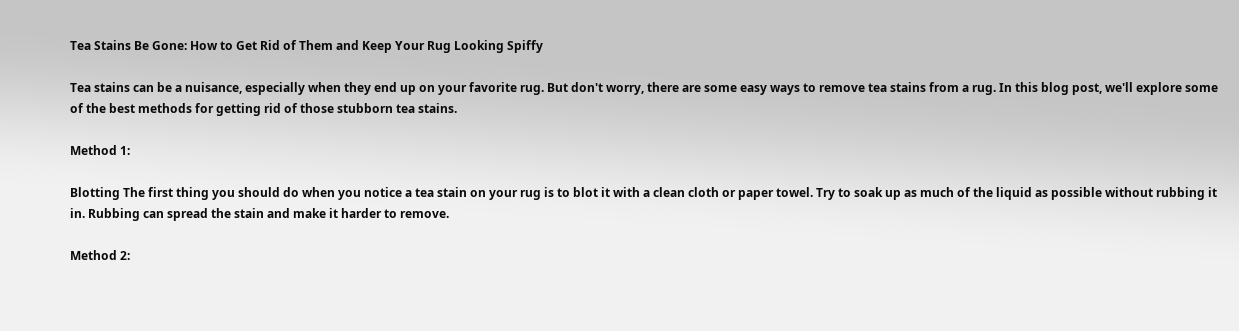Tea Stains Be Gone: How to Get Rid of Them and Keep Your Rug Looking Spiffy

Tea stains can be a nuisance, especially when they end up on your favorite rug. But don't worry, there are some easy ways to remove tea stains from a rug. In this blog post, we'll explore some of the best methods for getting rid of those stubborn tea stains.

Method 1:

Blotting The first thing you should do when you notice a tea stain on your rug is to blot it with a clean cloth or paper towel. Try to soak up as much of the liquid as possible without rubbing it in. Rubbing can spread the stain and make it harder to remove.

Method 2: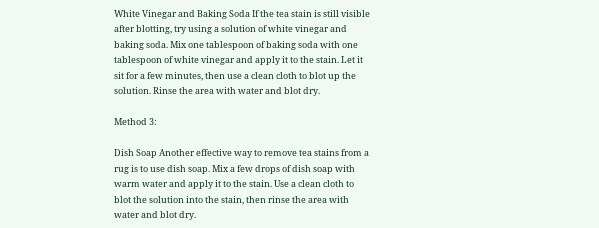White Vinegar and Baking Soda If the tea stain is still visible after blotting, try using a solution of white vinegar and baking soda. Mix one tablespoon of baking soda with one tablespoon of white vinegar and apply it to the stain. Let it sit for a few minutes, then use a clean cloth to blot up the solution. Rinse the area with water and blot dry.

Method 3:

Dish Soap Another effective way to remove tea stains from a rug is to use dish soap. Mix a few drops of dish soap with warm water and apply it to the stain. Use a clean cloth to blot the solution into the stain, then rinse the area with water and blot dry.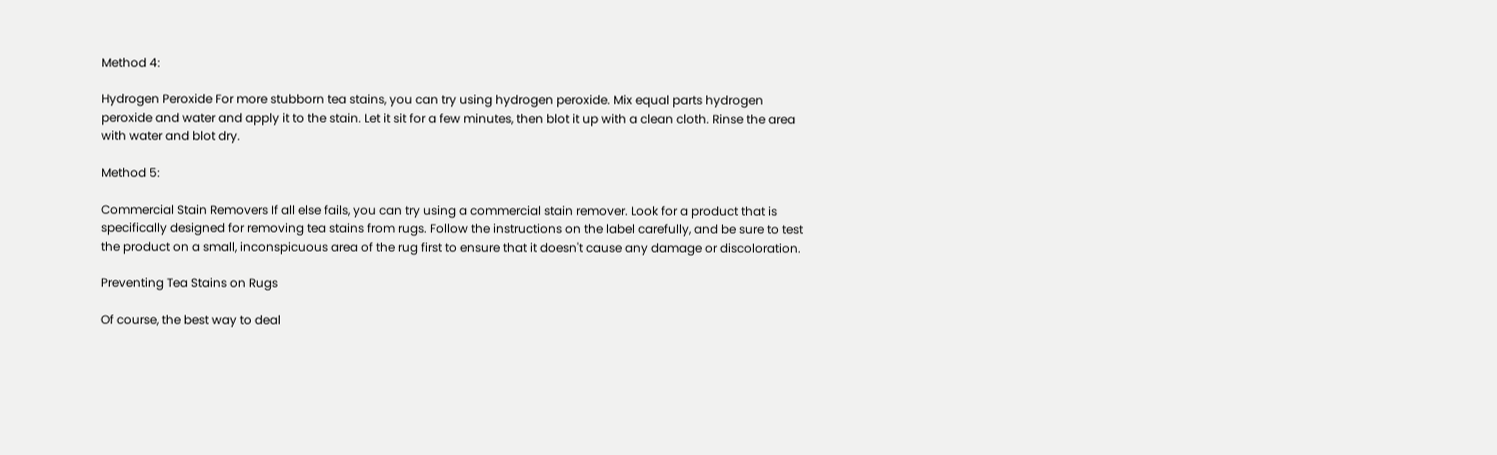Method 4:

Hydrogen Peroxide For more stubborn tea stains, you can try using hydrogen peroxide. Mix equal parts hydrogen peroxide and water and apply it to the stain. Let it sit for a few minutes, then blot it up with a clean cloth. Rinse the area with water and blot dry.

Method 5:

Commercial Stain Removers If all else fails, you can try using a commercial stain remover. Look for a product that is specifically designed for removing tea stains from rugs. Follow the instructions on the label carefully, and be sure to test the product on a small, inconspicuous area of the rug first to ensure that it doesn't cause any damage or discoloration.

Preventing Tea Stains on Rugs

Of course, the best way to deal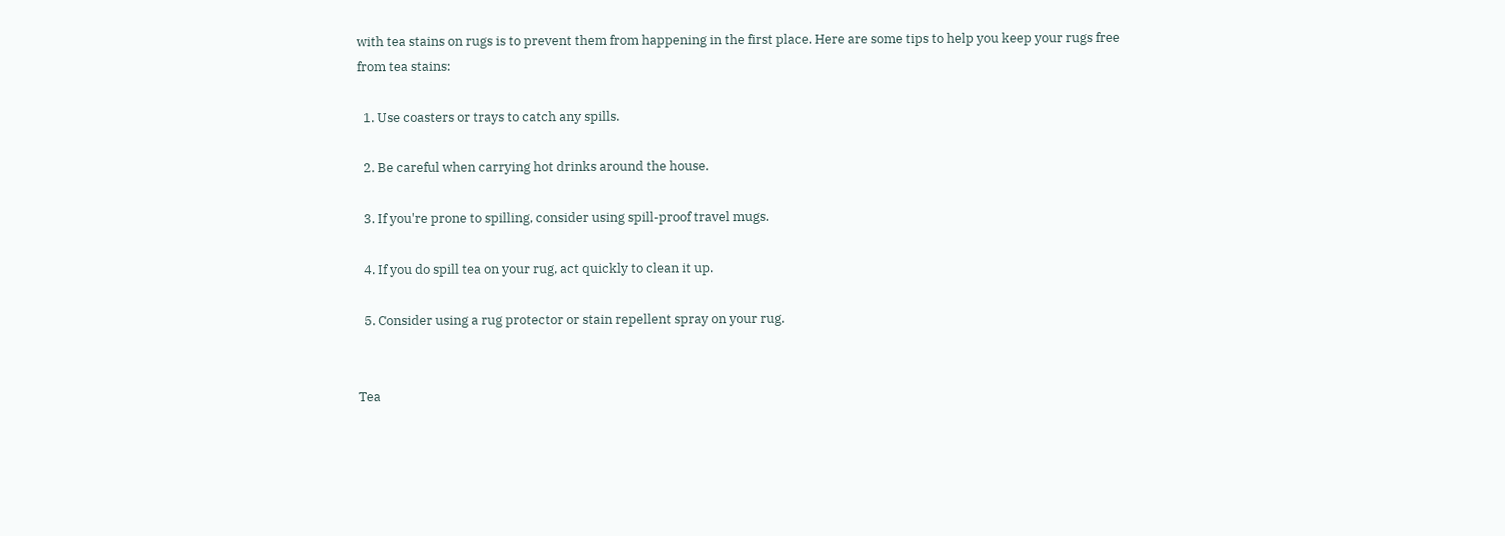with tea stains on rugs is to prevent them from happening in the first place. Here are some tips to help you keep your rugs free from tea stains:

  1. Use coasters or trays to catch any spills.

  2. Be careful when carrying hot drinks around the house.

  3. If you're prone to spilling, consider using spill-proof travel mugs.

  4. If you do spill tea on your rug, act quickly to clean it up.

  5. Consider using a rug protector or stain repellent spray on your rug.


Tea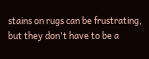stains on rugs can be frustrating, but they don't have to be a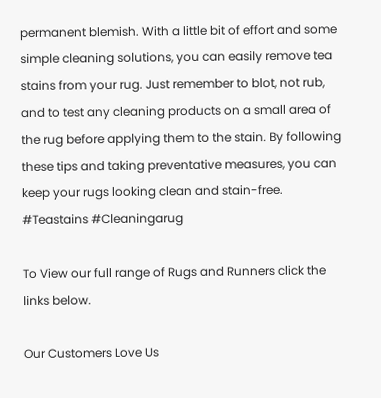permanent blemish. With a little bit of effort and some simple cleaning solutions, you can easily remove tea stains from your rug. Just remember to blot, not rub, and to test any cleaning products on a small area of the rug before applying them to the stain. By following these tips and taking preventative measures, you can keep your rugs looking clean and stain-free. #Teastains #Cleaningarug

To View our full range of Rugs and Runners click the links below.

Our Customers Love Us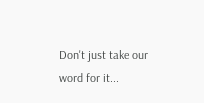Don't just take our word for it...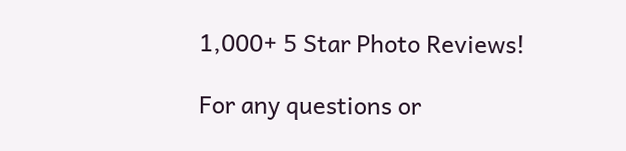1,000+ 5 Star Photo Reviews!

For any questions or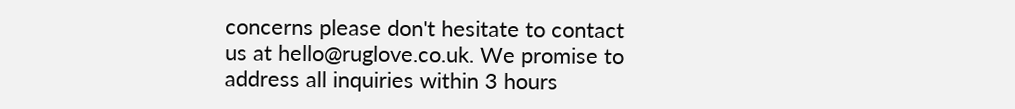concerns please don't hesitate to contact us at hello@ruglove.co.uk. We promise to address all inquiries within 3 hours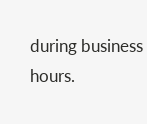during business hours.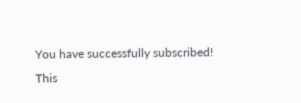You have successfully subscribed!
This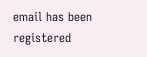email has been registered